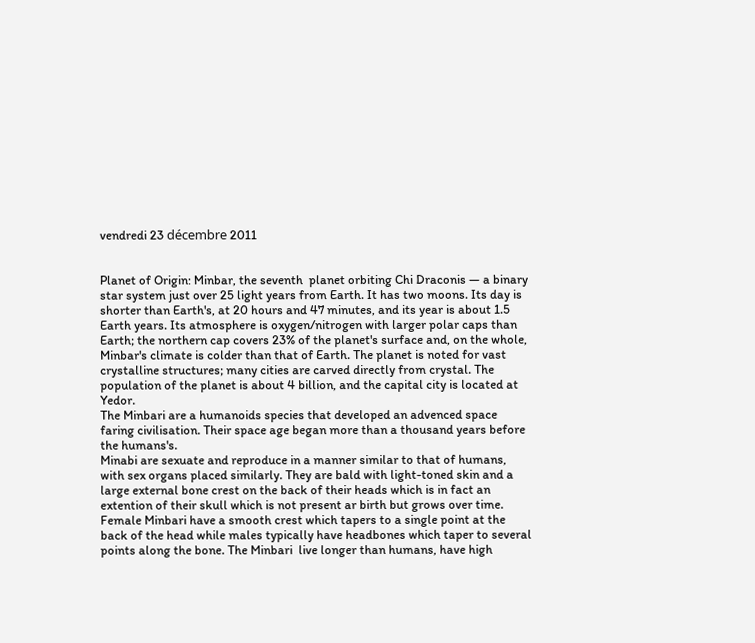vendredi 23 décembre 2011


Planet of Origin: Minbar, the seventh  planet orbiting Chi Draconis — a binary star system just over 25 light years from Earth. It has two moons. Its day is shorter than Earth's, at 20 hours and 47 minutes, and its year is about 1.5 Earth years. Its atmosphere is oxygen/nitrogen with larger polar caps than Earth; the northern cap covers 23% of the planet's surface and, on the whole, Minbar's climate is colder than that of Earth. The planet is noted for vast crystalline structures; many cities are carved directly from crystal. The population of the planet is about 4 billion, and the capital city is located at Yedor.
The Minbari are a humanoids species that developed an advenced space faring civilisation. Their space age began more than a thousand years before the humans's.
Minabi are sexuate and reproduce in a manner similar to that of humans, with sex organs placed similarly. They are bald with light-toned skin and a large external bone crest on the back of their heads which is in fact an extention of their skull which is not present ar birth but grows over time. Female Minbari have a smooth crest which tapers to a single point at the back of the head while males typically have headbones which taper to several points along the bone. The Minbari  live longer than humans, have high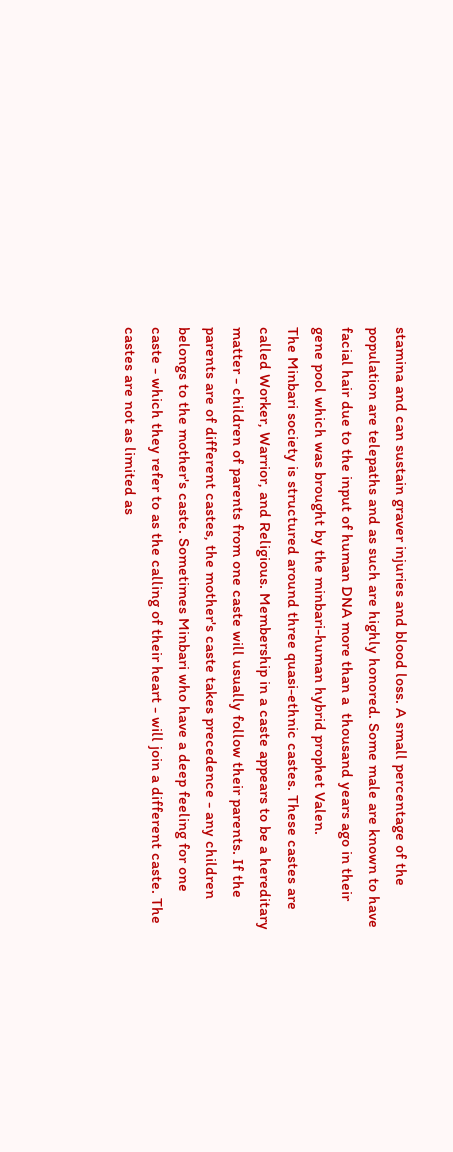stamina and can sustain graver injuries and blood loss. A small percentage of the population are telepaths and as such are highly honored. Some male are known to have facial hair due to the input of human DNA more than a  thousand years ago in their gene pool which was brought by the minbari-human hybrid prophet Valen.
The Minbari society is structured around three quasi-ethnic castes. These castes are called Worker, Warrior, and Religious. Membership in a caste appears to be a hereditary matter - children of parents from one caste will usually follow their parents. If the parents are of different castes, the mother's caste takes precedence - any children belongs to the mother's caste. Sometimes Minbari who have a deep feeling for one caste - which they refer to as the calling of their heart - will join a different caste. The castes are not as limited as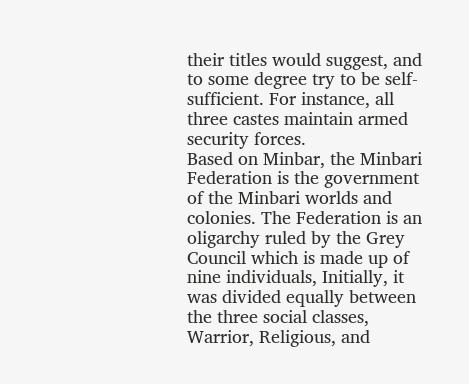their titles would suggest, and to some degree try to be self-sufficient. For instance, all three castes maintain armed security forces.
Based on Minbar, the Minbari Federation is the government of the Minbari worlds and colonies. The Federation is an oligarchy ruled by the Grey Council which is made up of nine individuals, Initially, it was divided equally between the three social classes, Warrior, Religious, and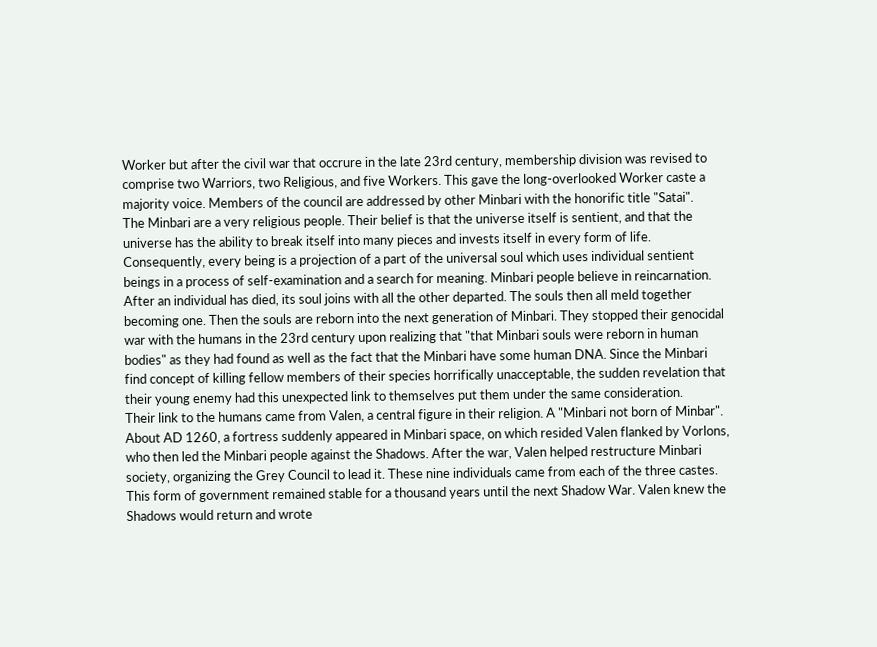Worker but after the civil war that occrure in the late 23rd century, membership division was revised to comprise two Warriors, two Religious, and five Workers. This gave the long-overlooked Worker caste a majority voice. Members of the council are addressed by other Minbari with the honorific title "Satai".
The Minbari are a very religious people. Their belief is that the universe itself is sentient, and that the universe has the ability to break itself into many pieces and invests itself in every form of life. Consequently, every being is a projection of a part of the universal soul which uses individual sentient beings in a process of self-examination and a search for meaning. Minbari people believe in reincarnation. After an individual has died, its soul joins with all the other departed. The souls then all meld together becoming one. Then the souls are reborn into the next generation of Minbari. They stopped their genocidal war with the humans in the 23rd century upon realizing that "that Minbari souls were reborn in human bodies" as they had found as well as the fact that the Minbari have some human DNA. Since the Minbari find concept of killing fellow members of their species horrifically unacceptable, the sudden revelation that their young enemy had this unexpected link to themselves put them under the same consideration.
Their link to the humans came from Valen, a central figure in their religion. A "Minbari not born of Minbar". About AD 1260, a fortress suddenly appeared in Minbari space, on which resided Valen flanked by Vorlons, who then led the Minbari people against the Shadows. After the war, Valen helped restructure Minbari society, organizing the Grey Council to lead it. These nine individuals came from each of the three castes. This form of government remained stable for a thousand years until the next Shadow War. Valen knew the Shadows would return and wrote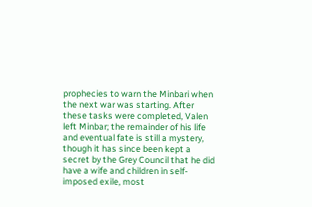prophecies to warn the Minbari when the next war was starting. After these tasks were completed, Valen left Minbar; the remainder of his life and eventual fate is still a mystery, though it has since been kept a secret by the Grey Council that he did have a wife and children in self-imposed exile, most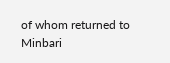of whom returned to Minbari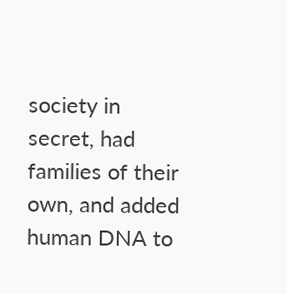society in secret, had families of their own, and added human DNA to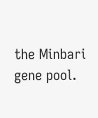the Minbari gene pool.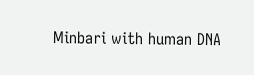Minbari with human DNA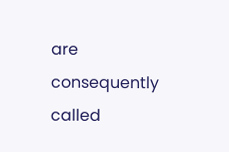are consequently called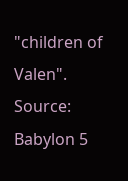"children of Valen".
Source: Babylon 5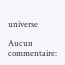universe

Aucun commentaire: